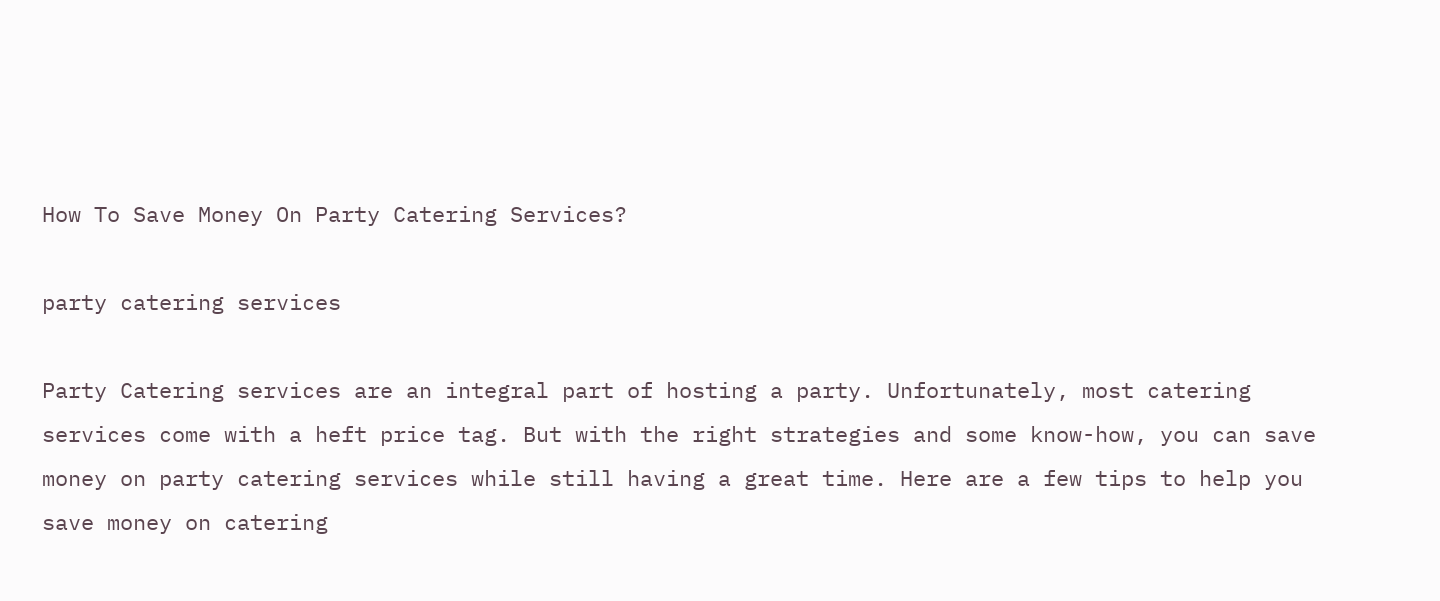How To Save Money On Party Catering Services?

party catering services

Party Catering services are an integral part of hosting a party. Unfortunately, most catering services come with a heft price tag. But with the right strategies and some know-how, you can save money on party catering services while still having a great time. Here are a few tips to help you save money on catering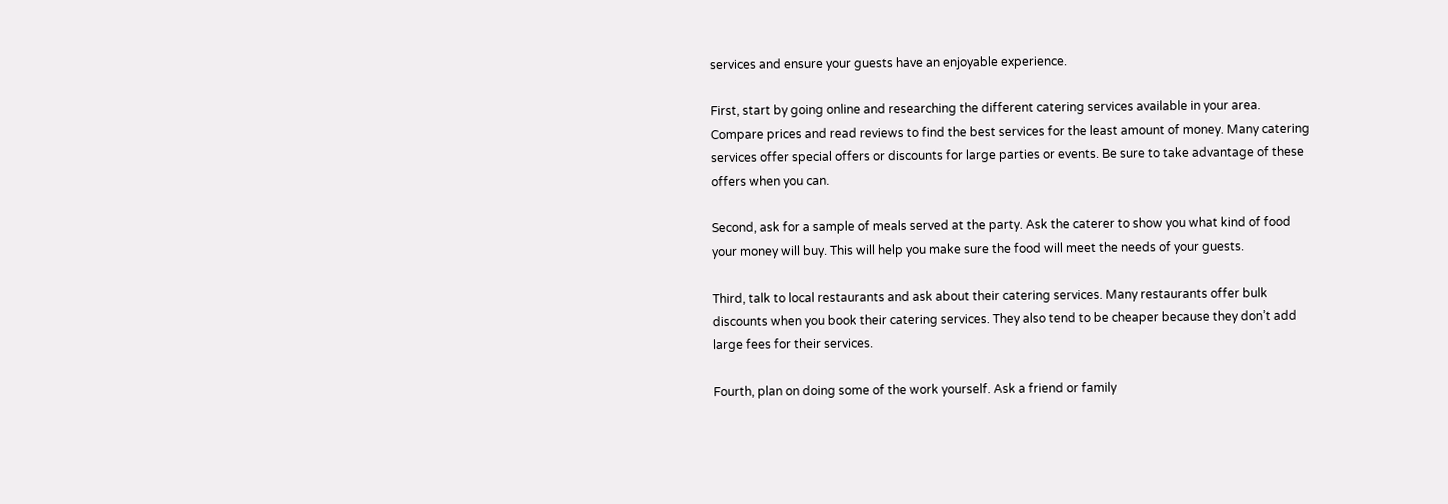services and ensure your guests have an enjoyable experience.

First, start by going online and researching the different catering services available in your area. Compare prices and read reviews to find the best services for the least amount of money. Many catering services offer special offers or discounts for large parties or events. Be sure to take advantage of these offers when you can.

Second, ask for a sample of meals served at the party. Ask the caterer to show you what kind of food your money will buy. This will help you make sure the food will meet the needs of your guests.

Third, talk to local restaurants and ask about their catering services. Many restaurants offer bulk discounts when you book their catering services. They also tend to be cheaper because they don’t add large fees for their services.

Fourth, plan on doing some of the work yourself. Ask a friend or family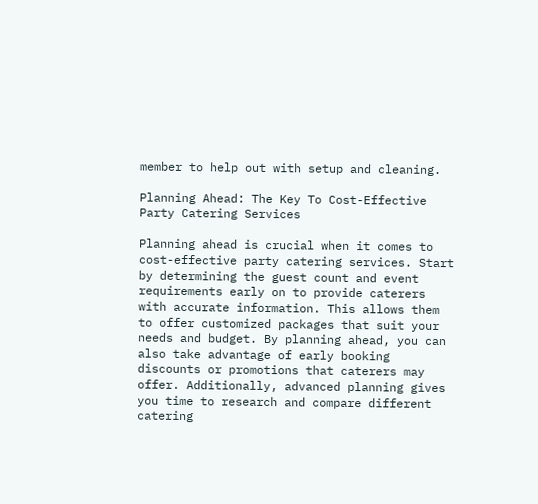member to help out with setup and cleaning.

Planning Ahead: The Key To Cost-Effective Party Catering Services

Planning ahead is crucial when it comes to cost-effective party catering services. Start by determining the guest count and event requirements early on to provide caterers with accurate information. This allows them to offer customized packages that suit your needs and budget. By planning ahead, you can also take advantage of early booking discounts or promotions that caterers may offer. Additionally, advanced planning gives you time to research and compare different catering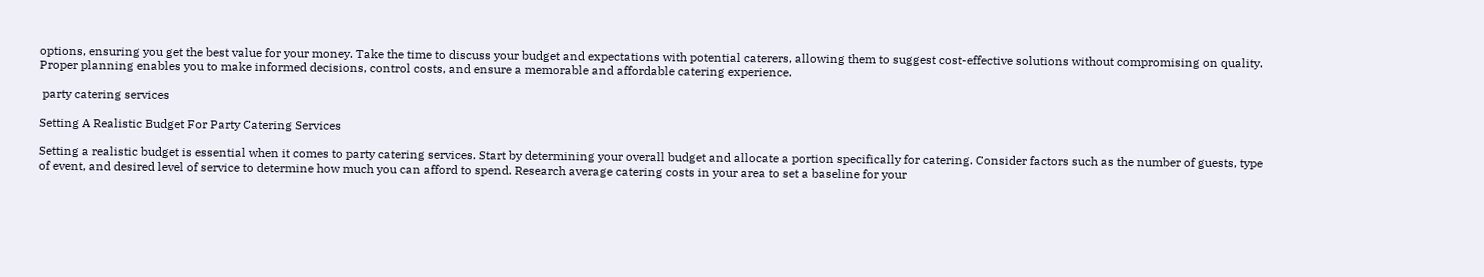options, ensuring you get the best value for your money. Take the time to discuss your budget and expectations with potential caterers, allowing them to suggest cost-effective solutions without compromising on quality. Proper planning enables you to make informed decisions, control costs, and ensure a memorable and affordable catering experience.

 party catering services

Setting A Realistic Budget For Party Catering Services

Setting a realistic budget is essential when it comes to party catering services. Start by determining your overall budget and allocate a portion specifically for catering. Consider factors such as the number of guests, type of event, and desired level of service to determine how much you can afford to spend. Research average catering costs in your area to set a baseline for your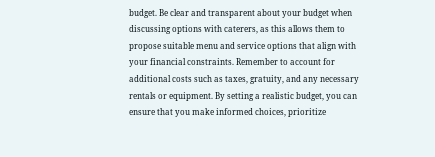budget. Be clear and transparent about your budget when discussing options with caterers, as this allows them to propose suitable menu and service options that align with your financial constraints. Remember to account for additional costs such as taxes, gratuity, and any necessary rentals or equipment. By setting a realistic budget, you can ensure that you make informed choices, prioritize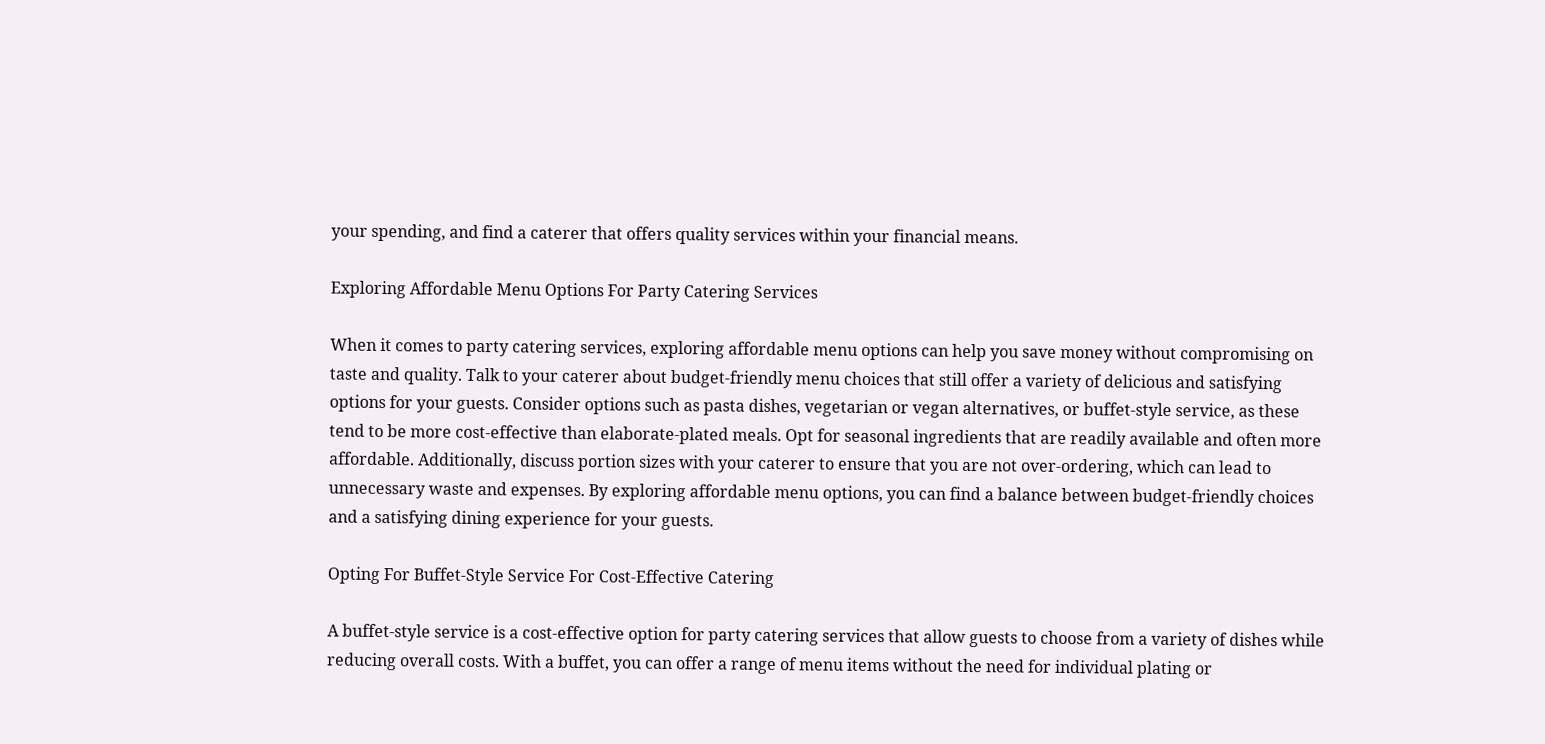your spending, and find a caterer that offers quality services within your financial means.

Exploring Affordable Menu Options For Party Catering Services

When it comes to party catering services, exploring affordable menu options can help you save money without compromising on taste and quality. Talk to your caterer about budget-friendly menu choices that still offer a variety of delicious and satisfying options for your guests. Consider options such as pasta dishes, vegetarian or vegan alternatives, or buffet-style service, as these tend to be more cost-effective than elaborate-plated meals. Opt for seasonal ingredients that are readily available and often more affordable. Additionally, discuss portion sizes with your caterer to ensure that you are not over-ordering, which can lead to unnecessary waste and expenses. By exploring affordable menu options, you can find a balance between budget-friendly choices and a satisfying dining experience for your guests.

Opting For Buffet-Style Service For Cost-Effective Catering

A buffet-style service is a cost-effective option for party catering services that allow guests to choose from a variety of dishes while reducing overall costs. With a buffet, you can offer a range of menu items without the need for individual plating or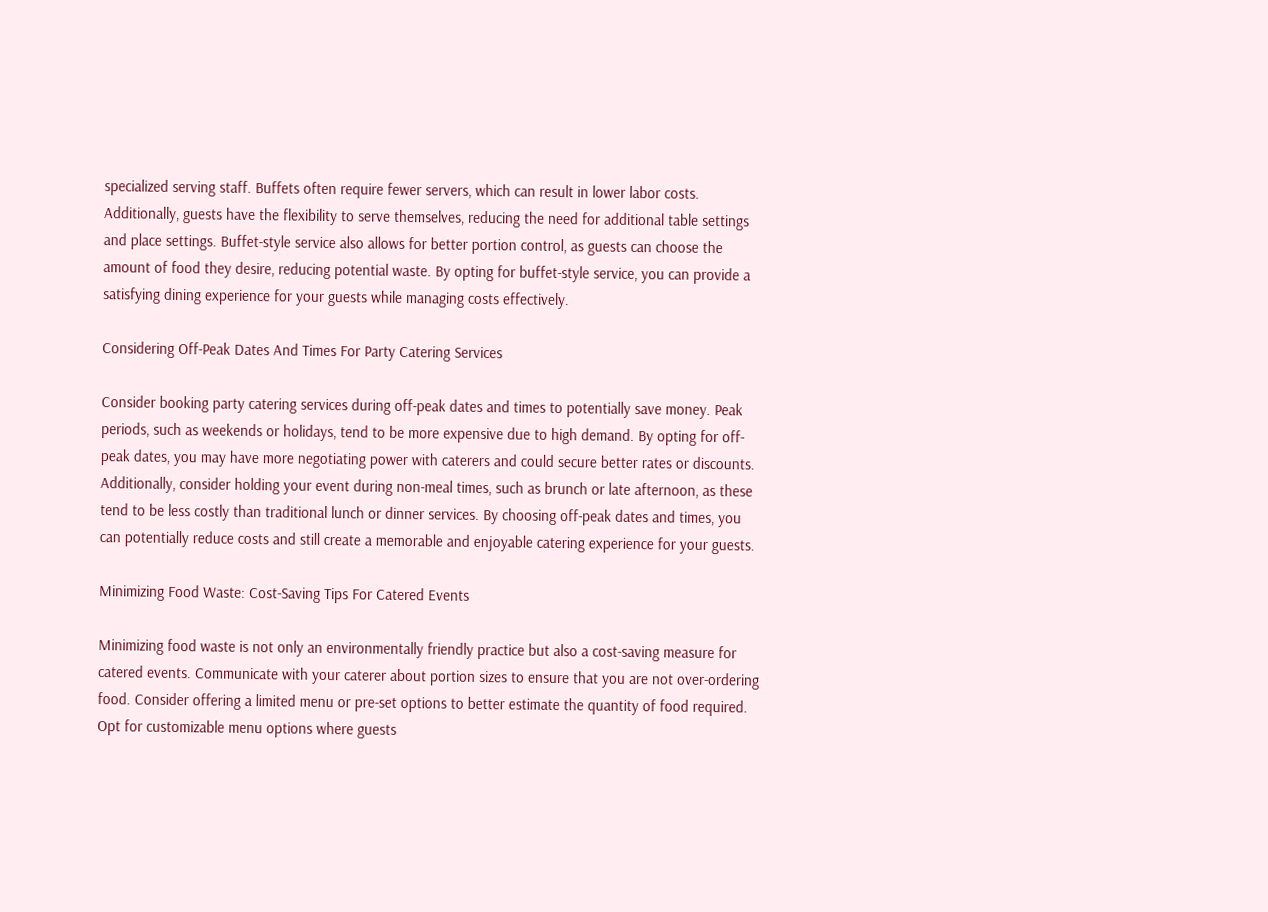specialized serving staff. Buffets often require fewer servers, which can result in lower labor costs. Additionally, guests have the flexibility to serve themselves, reducing the need for additional table settings and place settings. Buffet-style service also allows for better portion control, as guests can choose the amount of food they desire, reducing potential waste. By opting for buffet-style service, you can provide a satisfying dining experience for your guests while managing costs effectively.

Considering Off-Peak Dates And Times For Party Catering Services

Consider booking party catering services during off-peak dates and times to potentially save money. Peak periods, such as weekends or holidays, tend to be more expensive due to high demand. By opting for off-peak dates, you may have more negotiating power with caterers and could secure better rates or discounts. Additionally, consider holding your event during non-meal times, such as brunch or late afternoon, as these tend to be less costly than traditional lunch or dinner services. By choosing off-peak dates and times, you can potentially reduce costs and still create a memorable and enjoyable catering experience for your guests.

Minimizing Food Waste: Cost-Saving Tips For Catered Events

Minimizing food waste is not only an environmentally friendly practice but also a cost-saving measure for catered events. Communicate with your caterer about portion sizes to ensure that you are not over-ordering food. Consider offering a limited menu or pre-set options to better estimate the quantity of food required. Opt for customizable menu options where guests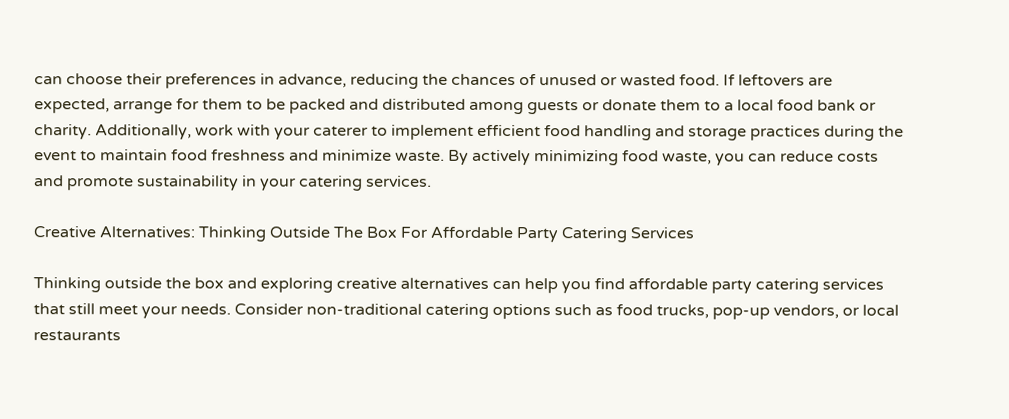can choose their preferences in advance, reducing the chances of unused or wasted food. If leftovers are expected, arrange for them to be packed and distributed among guests or donate them to a local food bank or charity. Additionally, work with your caterer to implement efficient food handling and storage practices during the event to maintain food freshness and minimize waste. By actively minimizing food waste, you can reduce costs and promote sustainability in your catering services.

Creative Alternatives: Thinking Outside The Box For Affordable Party Catering Services

Thinking outside the box and exploring creative alternatives can help you find affordable party catering services that still meet your needs. Consider non-traditional catering options such as food trucks, pop-up vendors, or local restaurants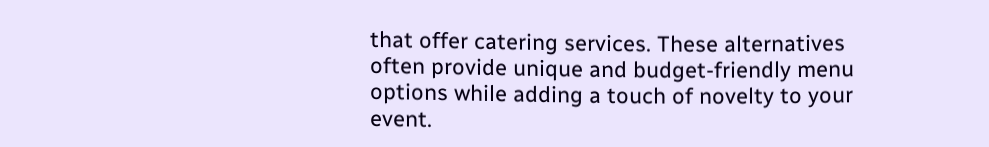that offer catering services. These alternatives often provide unique and budget-friendly menu options while adding a touch of novelty to your event.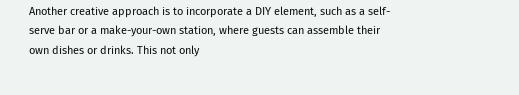Another creative approach is to incorporate a DIY element, such as a self-serve bar or a make-your-own station, where guests can assemble their own dishes or drinks. This not only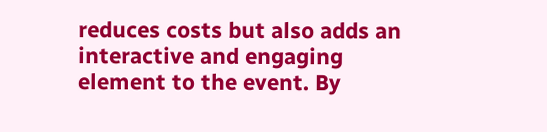reduces costs but also adds an interactive and engaging element to the event. By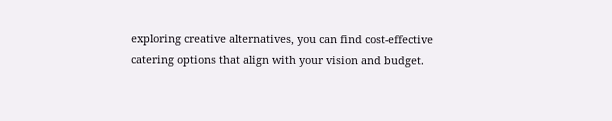exploring creative alternatives, you can find cost-effective catering options that align with your vision and budget.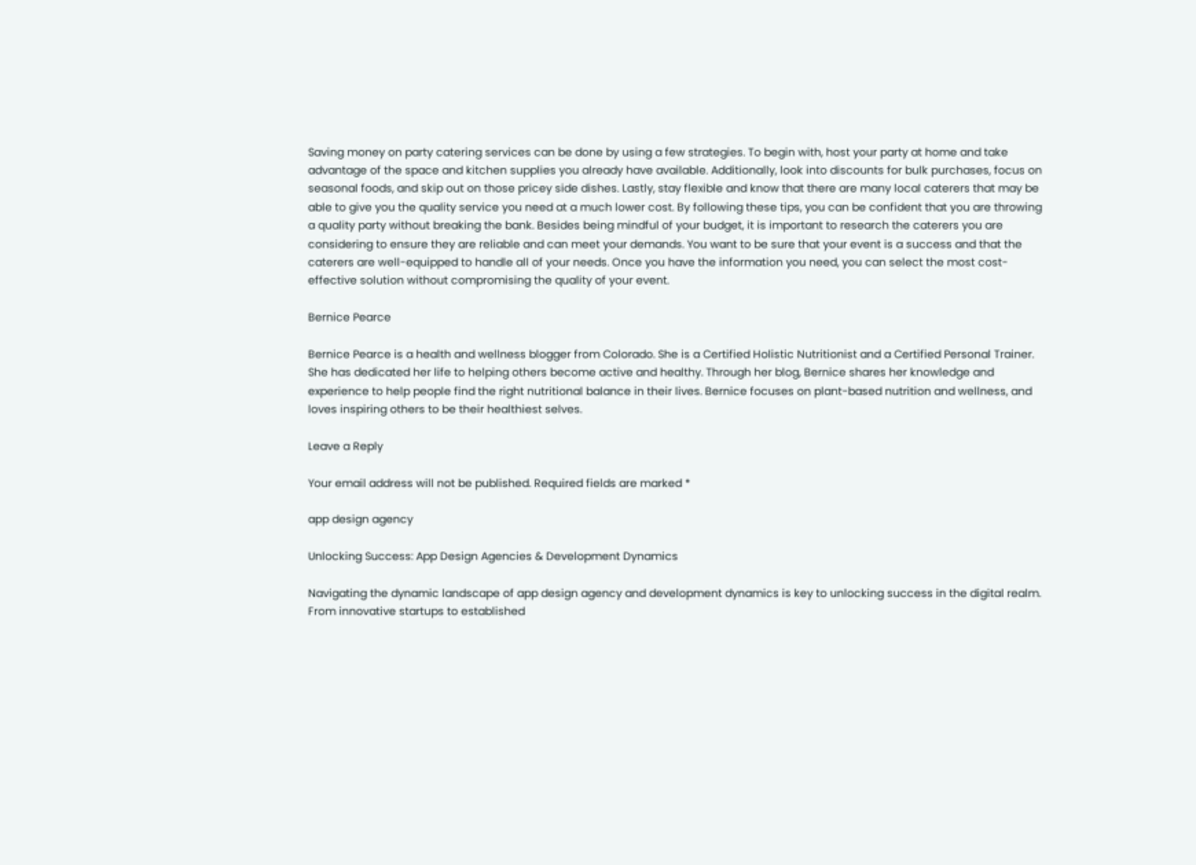Saving money on party catering services can be done by using a few strategies. To begin with, host your party at home and take advantage of the space and kitchen supplies you already have available. Additionally, look into discounts for bulk purchases, focus on seasonal foods, and skip out on those pricey side dishes. Lastly, stay flexible and know that there are many local caterers that may be able to give you the quality service you need at a much lower cost. By following these tips, you can be confident that you are throwing a quality party without breaking the bank. Besides being mindful of your budget, it is important to research the caterers you are considering to ensure they are reliable and can meet your demands. You want to be sure that your event is a success and that the caterers are well-equipped to handle all of your needs. Once you have the information you need, you can select the most cost-effective solution without compromising the quality of your event.

Bernice Pearce

Bernice Pearce is a health and wellness blogger from Colorado. She is a Certified Holistic Nutritionist and a Certified Personal Trainer. She has dedicated her life to helping others become active and healthy. Through her blog, Bernice shares her knowledge and experience to help people find the right nutritional balance in their lives. Bernice focuses on plant-based nutrition and wellness, and loves inspiring others to be their healthiest selves.

Leave a Reply

Your email address will not be published. Required fields are marked *

app design agency

Unlocking Success: App Design Agencies & Development Dynamics

Navigating the dynamic landscape of app design agency and development dynamics is key to unlocking success in the digital realm. From innovative startups to established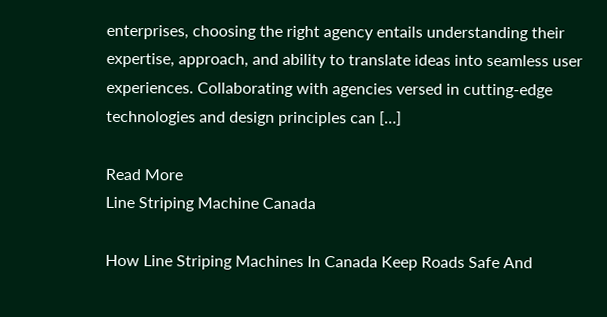enterprises, choosing the right agency entails understanding their expertise, approach, and ability to translate ideas into seamless user experiences. Collaborating with agencies versed in cutting-edge technologies and design principles can […]

Read More
Line Striping Machine Canada

How Line Striping Machines In Canada Keep Roads Safe And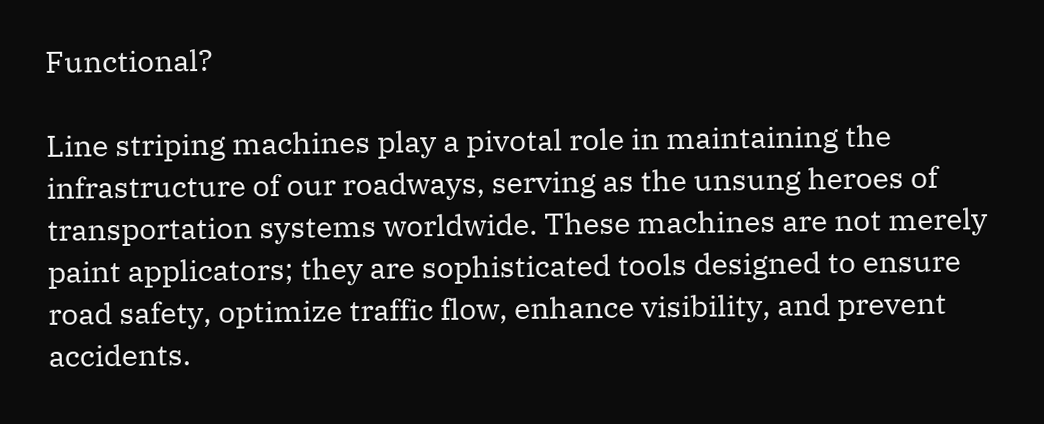Functional?

Line striping machines play a pivotal role in maintaining the infrastructure of our roadways, serving as the unsung heroes of transportation systems worldwide. These machines are not merely paint applicators; they are sophisticated tools designed to ensure road safety, optimize traffic flow, enhance visibility, and prevent accidents.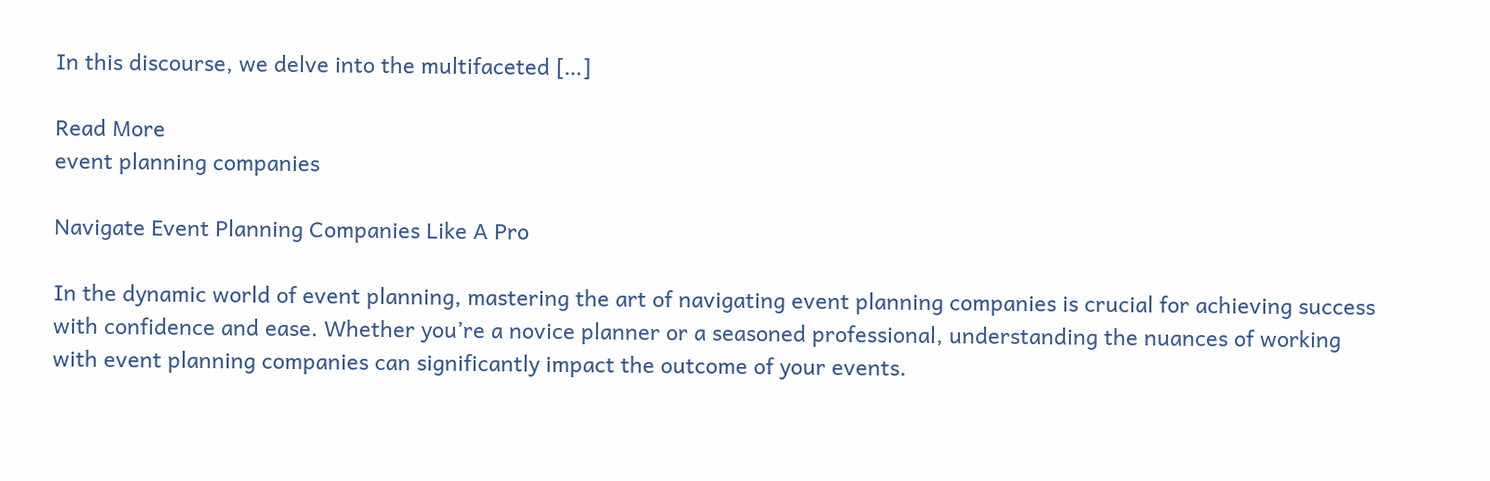In this discourse, we delve into the multifaceted […]

Read More
event planning companies

Navigate Event Planning Companies Like A Pro

In the dynamic world of event planning, mastering the art of navigating event planning companies is crucial for achieving success with confidence and ease. Whether you’re a novice planner or a seasoned professional, understanding the nuances of working with event planning companies can significantly impact the outcome of your events.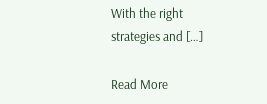With the right strategies and […]

Read More